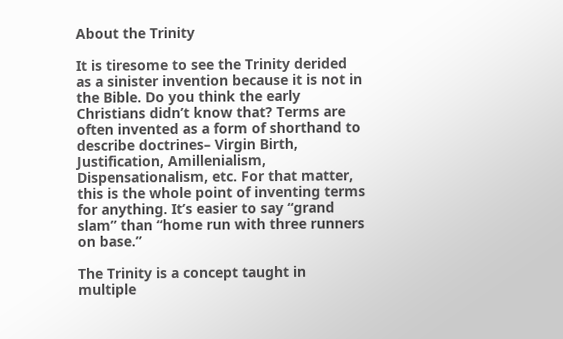About the Trinity

It is tiresome to see the Trinity derided as a sinister invention because it is not in the Bible. Do you think the early Christians didn’t know that? Terms are often invented as a form of shorthand to describe doctrines– Virgin Birth, Justification, Amillenialism, Dispensationalism, etc. For that matter, this is the whole point of inventing terms for anything. It’s easier to say “grand slam” than “home run with three runners on base.”

The Trinity is a concept taught in multiple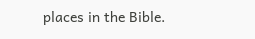places in the Bible.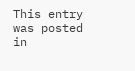This entry was posted in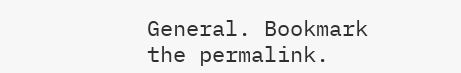General. Bookmark the permalink.